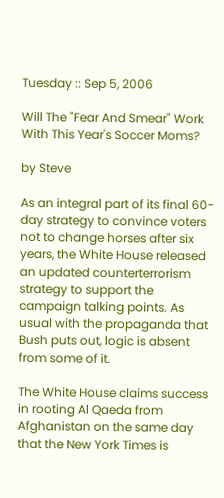Tuesday :: Sep 5, 2006

Will The "Fear And Smear" Work With This Year's Soccer Moms?

by Steve

As an integral part of its final 60-day strategy to convince voters not to change horses after six years, the White House released an updated counterterrorism strategy to support the campaign talking points. As usual with the propaganda that Bush puts out, logic is absent from some of it.

The White House claims success in rooting Al Qaeda from Afghanistan on the same day that the New York Times is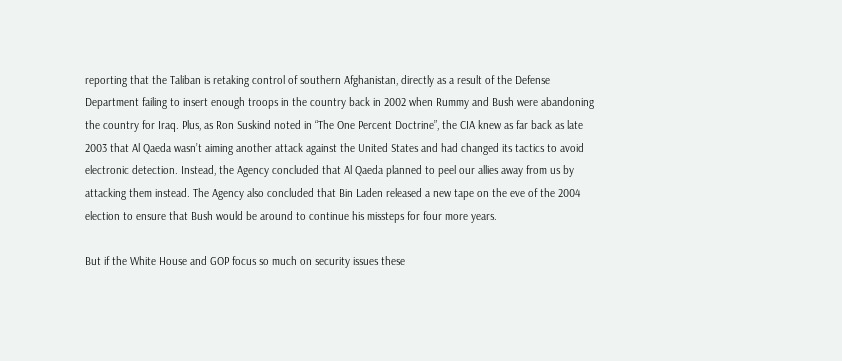reporting that the Taliban is retaking control of southern Afghanistan, directly as a result of the Defense Department failing to insert enough troops in the country back in 2002 when Rummy and Bush were abandoning the country for Iraq. Plus, as Ron Suskind noted in “The One Percent Doctrine”, the CIA knew as far back as late 2003 that Al Qaeda wasn’t aiming another attack against the United States and had changed its tactics to avoid electronic detection. Instead, the Agency concluded that Al Qaeda planned to peel our allies away from us by attacking them instead. The Agency also concluded that Bin Laden released a new tape on the eve of the 2004 election to ensure that Bush would be around to continue his missteps for four more years.

But if the White House and GOP focus so much on security issues these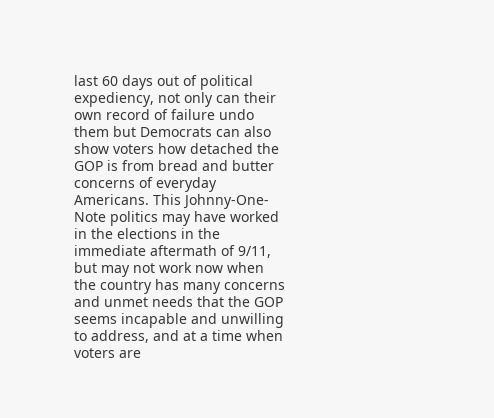last 60 days out of political expediency, not only can their own record of failure undo them but Democrats can also show voters how detached the GOP is from bread and butter concerns of everyday Americans. This Johnny-One-Note politics may have worked in the elections in the immediate aftermath of 9/11, but may not work now when the country has many concerns and unmet needs that the GOP seems incapable and unwilling to address, and at a time when voters are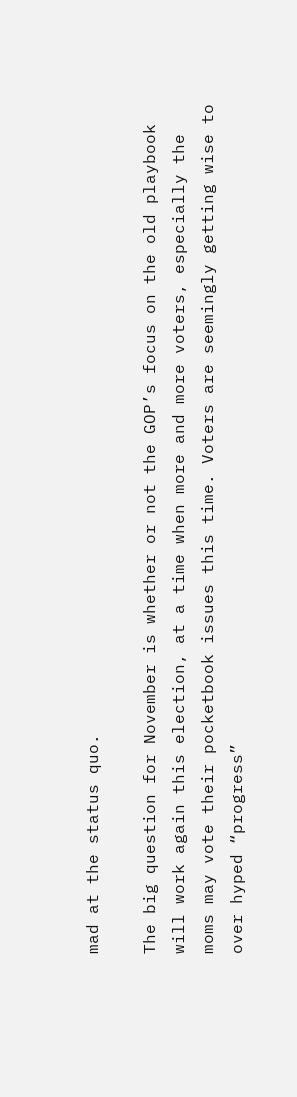mad at the status quo.

The big question for November is whether or not the GOP’s focus on the old playbook will work again this election, at a time when more and more voters, especially the moms may vote their pocketbook issues this time. Voters are seemingly getting wise to over hyped “progress”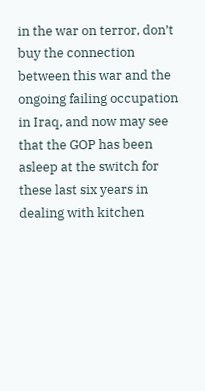in the war on terror, don’t buy the connection between this war and the ongoing failing occupation in Iraq, and now may see that the GOP has been asleep at the switch for these last six years in dealing with kitchen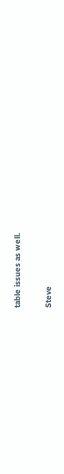table issues as well.

Steve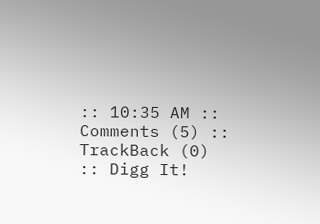:: 10:35 AM :: Comments (5) :: TrackBack (0) :: Digg It!